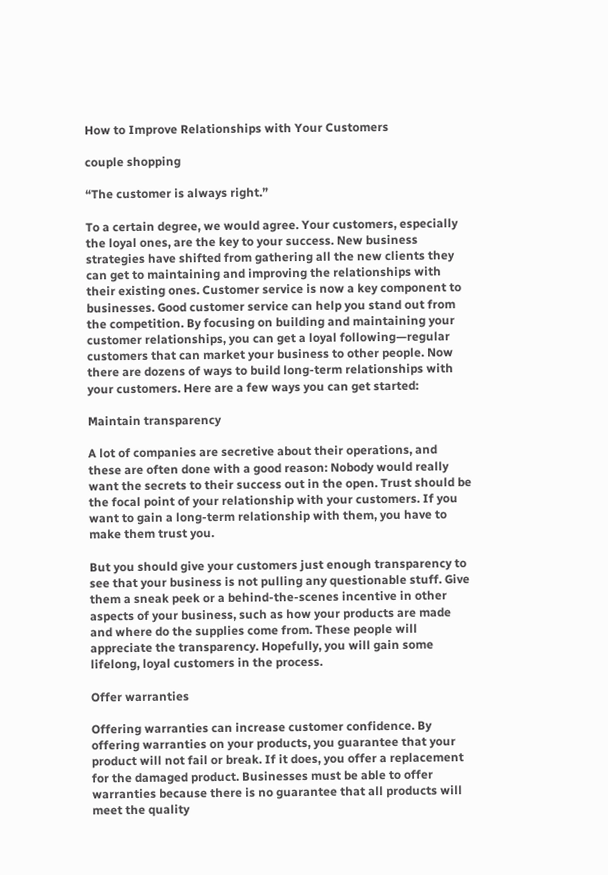How to Improve Relationships with Your Customers

couple shopping

“The customer is always right.”

To a certain degree, we would agree. Your customers, especially the loyal ones, are the key to your success. New business strategies have shifted from gathering all the new clients they can get to maintaining and improving the relationships with their existing ones. Customer service is now a key component to businesses. Good customer service can help you stand out from the competition. By focusing on building and maintaining your customer relationships, you can get a loyal following—regular customers that can market your business to other people. Now there are dozens of ways to build long-term relationships with your customers. Here are a few ways you can get started:

Maintain transparency

A lot of companies are secretive about their operations, and these are often done with a good reason: Nobody would really want the secrets to their success out in the open. Trust should be the focal point of your relationship with your customers. If you want to gain a long-term relationship with them, you have to make them trust you.

But you should give your customers just enough transparency to see that your business is not pulling any questionable stuff. Give them a sneak peek or a behind-the-scenes incentive in other aspects of your business, such as how your products are made and where do the supplies come from. These people will appreciate the transparency. Hopefully, you will gain some lifelong, loyal customers in the process.

Offer warranties

Offering warranties can increase customer confidence. By offering warranties on your products, you guarantee that your product will not fail or break. If it does, you offer a replacement for the damaged product. Businesses must be able to offer warranties because there is no guarantee that all products will meet the quality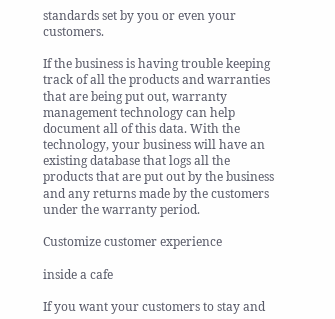standards set by you or even your customers.

If the business is having trouble keeping track of all the products and warranties that are being put out, warranty management technology can help document all of this data. With the technology, your business will have an existing database that logs all the products that are put out by the business and any returns made by the customers under the warranty period.

Customize customer experience

inside a cafe

If you want your customers to stay and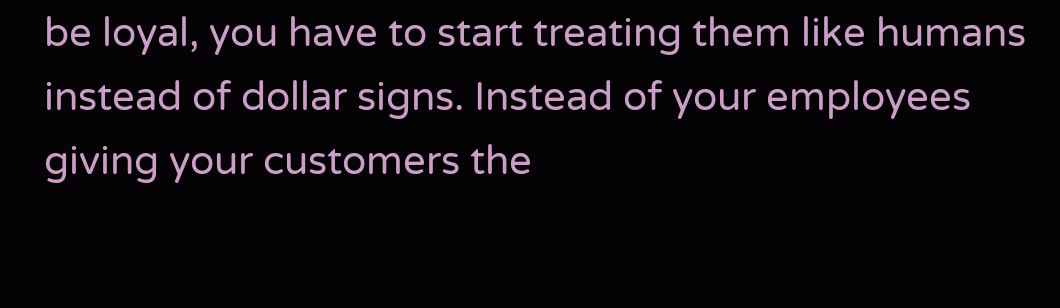be loyal, you have to start treating them like humans instead of dollar signs. Instead of your employees giving your customers the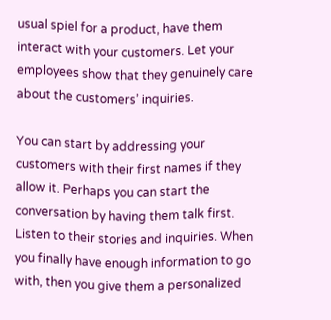usual spiel for a product, have them interact with your customers. Let your employees show that they genuinely care about the customers’ inquiries.

You can start by addressing your customers with their first names if they allow it. Perhaps you can start the conversation by having them talk first. Listen to their stories and inquiries. When you finally have enough information to go with, then you give them a personalized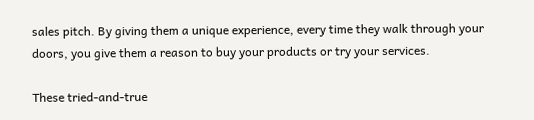sales pitch. By giving them a unique experience, every time they walk through your doors, you give them a reason to buy your products or try your services.

These tried-and-true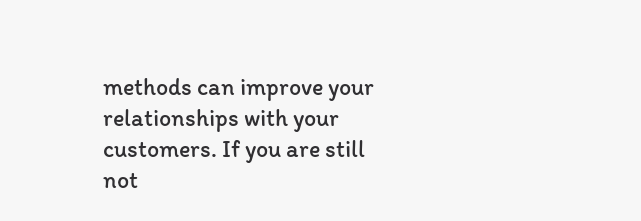methods can improve your relationships with your customers. If you are still not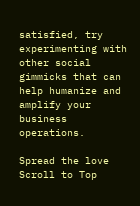satisfied, try experimenting with other social gimmicks that can help humanize and amplify your business operations.

Spread the love
Scroll to Top